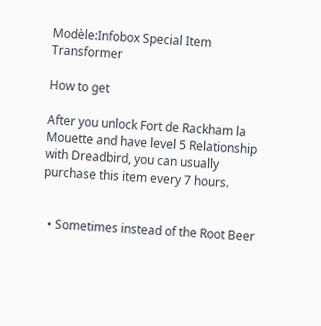Modèle:Infobox Special Item Transformer

How to get

After you unlock Fort de Rackham la Mouette and have level 5 Relationship with Dreadbird, you can usually purchase this item every 7 hours.


  • Sometimes instead of the Root Beer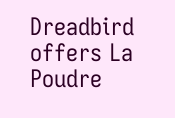Dreadbird offers La Poudre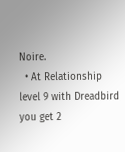Noire.
  • At Relationship level 9 with Dreadbird you get 2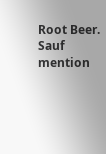Root Beer.
Sauf mention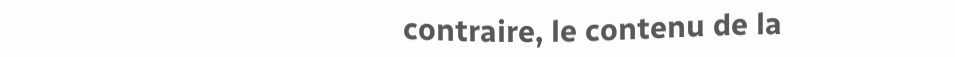contraire, le contenu de la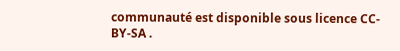communauté est disponible sous licence CC-BY-SA .